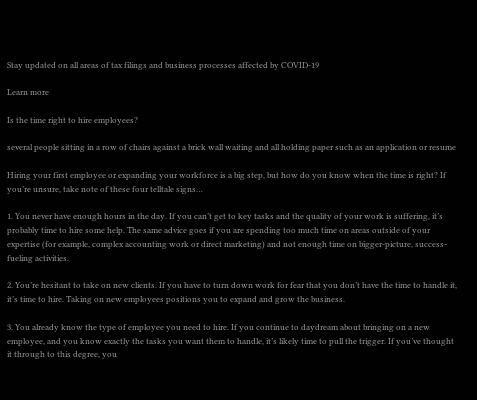Stay updated on all areas of tax filings and business processes affected by COVID-19

Learn more

Is the time right to hire employees?

several people sitting in a row of chairs against a brick wall waiting and all holding paper such as an application or resume

Hiring your first employee or expanding your workforce is a big step, but how do you know when the time is right? If you’re unsure, take note of these four telltale signs…

1. You never have enough hours in the day. If you can’t get to key tasks and the quality of your work is suffering, it’s probably time to hire some help. The same advice goes if you are spending too much time on areas outside of your expertise (for example, complex accounting work or direct marketing) and not enough time on bigger-picture, success-fueling activities.

2. You’re hesitant to take on new clients. If you have to turn down work for fear that you don’t have the time to handle it, it’s time to hire. Taking on new employees positions you to expand and grow the business.

3. You already know the type of employee you need to hire. If you continue to daydream about bringing on a new employee, and you know exactly the tasks you want them to handle, it’s likely time to pull the trigger. If you’ve thought it through to this degree, you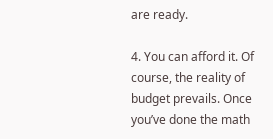are ready.

4. You can afford it. Of course, the reality of budget prevails. Once you’ve done the math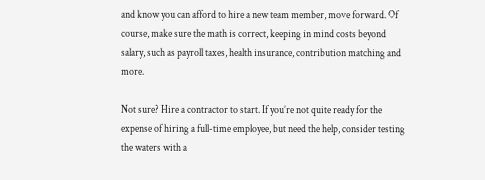and know you can afford to hire a new team member, move forward. Of course, make sure the math is correct, keeping in mind costs beyond salary, such as payroll taxes, health insurance, contribution matching and more.

Not sure? Hire a contractor to start. If you’re not quite ready for the expense of hiring a full-time employee, but need the help, consider testing the waters with a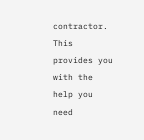contractor. This provides you with the help you need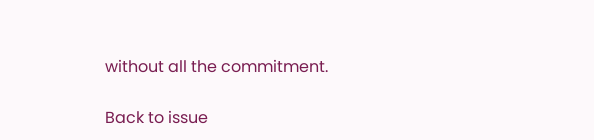without all the commitment.

Back to issue